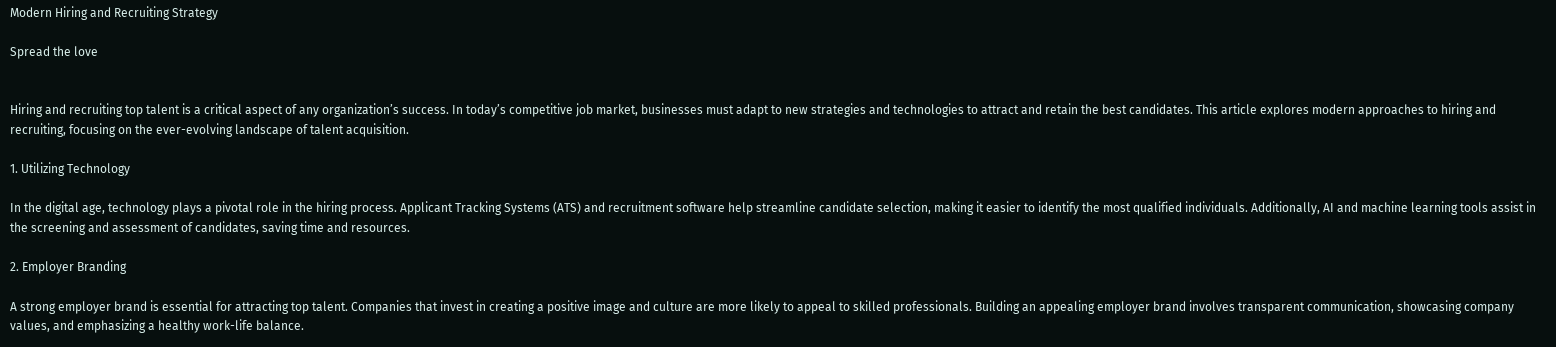Modern Hiring and Recruiting Strategy

Spread the love


Hiring and recruiting top talent is a critical aspect of any organization’s success. In today’s competitive job market, businesses must adapt to new strategies and technologies to attract and retain the best candidates. This article explores modern approaches to hiring and recruiting, focusing on the ever-evolving landscape of talent acquisition.

1. Utilizing Technology

In the digital age, technology plays a pivotal role in the hiring process. Applicant Tracking Systems (ATS) and recruitment software help streamline candidate selection, making it easier to identify the most qualified individuals. Additionally, AI and machine learning tools assist in the screening and assessment of candidates, saving time and resources.

2. Employer Branding

A strong employer brand is essential for attracting top talent. Companies that invest in creating a positive image and culture are more likely to appeal to skilled professionals. Building an appealing employer brand involves transparent communication, showcasing company values, and emphasizing a healthy work-life balance.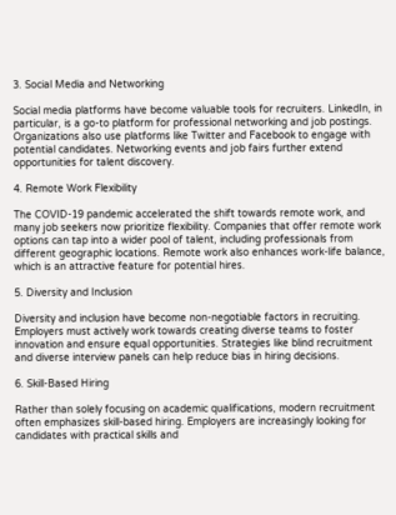3. Social Media and Networking

Social media platforms have become valuable tools for recruiters. LinkedIn, in particular, is a go-to platform for professional networking and job postings. Organizations also use platforms like Twitter and Facebook to engage with potential candidates. Networking events and job fairs further extend opportunities for talent discovery.

4. Remote Work Flexibility

The COVID-19 pandemic accelerated the shift towards remote work, and many job seekers now prioritize flexibility. Companies that offer remote work options can tap into a wider pool of talent, including professionals from different geographic locations. Remote work also enhances work-life balance, which is an attractive feature for potential hires.

5. Diversity and Inclusion

Diversity and inclusion have become non-negotiable factors in recruiting. Employers must actively work towards creating diverse teams to foster innovation and ensure equal opportunities. Strategies like blind recruitment and diverse interview panels can help reduce bias in hiring decisions.

6. Skill-Based Hiring

Rather than solely focusing on academic qualifications, modern recruitment often emphasizes skill-based hiring. Employers are increasingly looking for candidates with practical skills and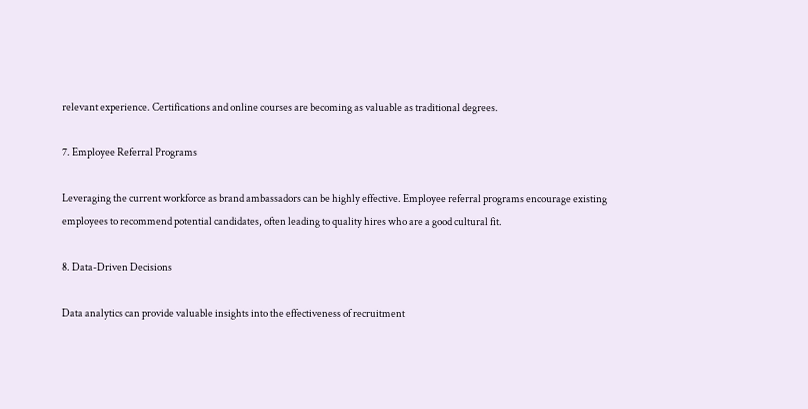relevant experience. Certifications and online courses are becoming as valuable as traditional degrees.

7. Employee Referral Programs

Leveraging the current workforce as brand ambassadors can be highly effective. Employee referral programs encourage existing employees to recommend potential candidates, often leading to quality hires who are a good cultural fit.

8. Data-Driven Decisions

Data analytics can provide valuable insights into the effectiveness of recruitment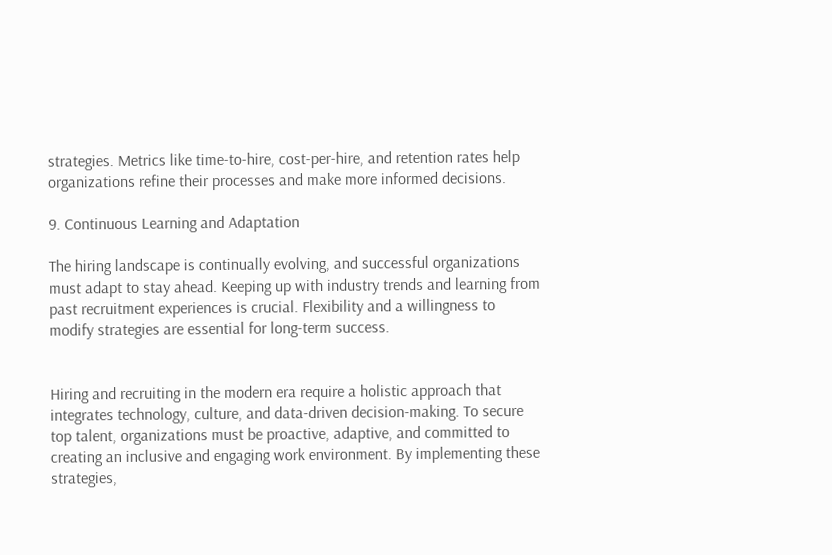strategies. Metrics like time-to-hire, cost-per-hire, and retention rates help organizations refine their processes and make more informed decisions.

9. Continuous Learning and Adaptation

The hiring landscape is continually evolving, and successful organizations must adapt to stay ahead. Keeping up with industry trends and learning from past recruitment experiences is crucial. Flexibility and a willingness to modify strategies are essential for long-term success.


Hiring and recruiting in the modern era require a holistic approach that integrates technology, culture, and data-driven decision-making. To secure top talent, organizations must be proactive, adaptive, and committed to creating an inclusive and engaging work environment. By implementing these strategies,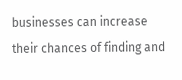businesses can increase their chances of finding and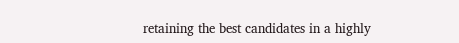retaining the best candidates in a highly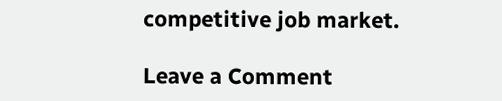competitive job market.

Leave a Comment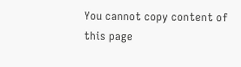You cannot copy content of this page